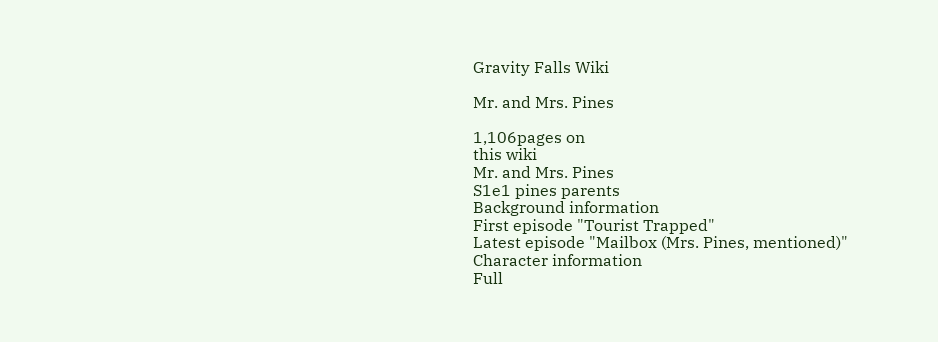Gravity Falls Wiki

Mr. and Mrs. Pines

1,106pages on
this wiki
Mr. and Mrs. Pines
S1e1 pines parents
Background information
First episode "Tourist Trapped"
Latest episode "Mailbox (Mrs. Pines, mentioned)"
Character information
Full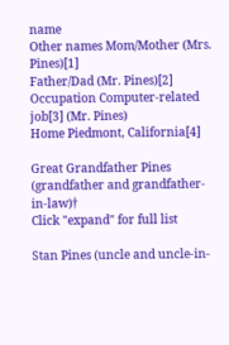name
Other names Mom/Mother (Mrs. Pines)[1]
Father/Dad (Mr. Pines)[2]
Occupation Computer-related job[3] (Mr. Pines)
Home Piedmont, California[4]

Great Grandfather Pines (grandfather and grandfather-in-law)†
Click "expand" for full list

Stan Pines (uncle and uncle-in-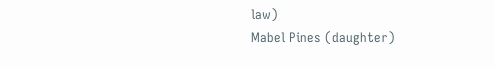law)
Mabel Pines (daughter)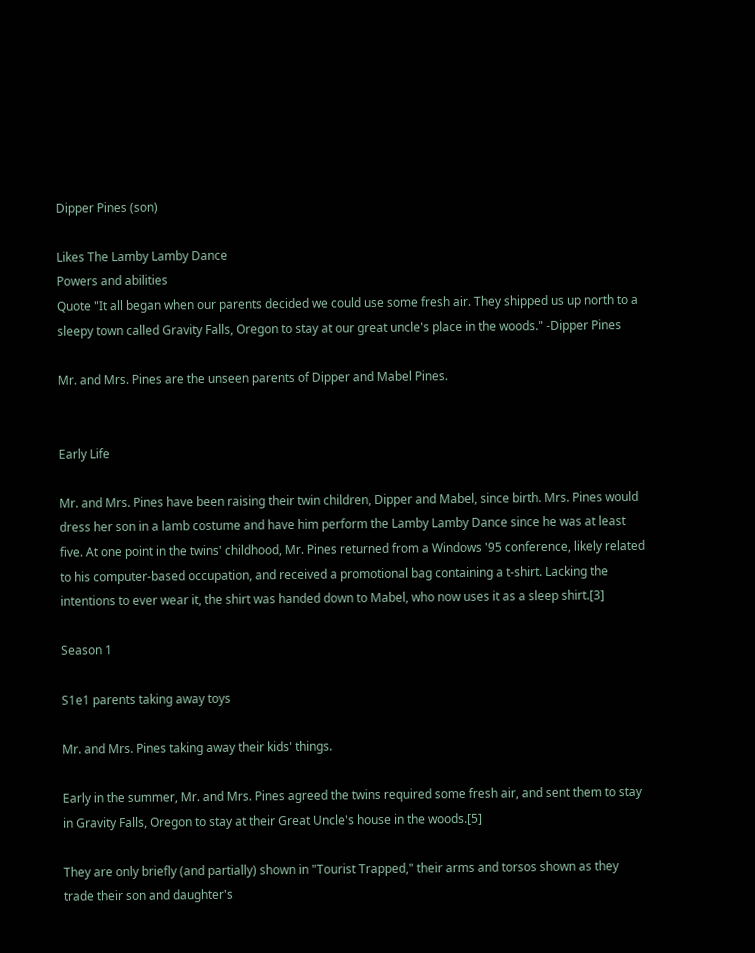Dipper Pines (son)

Likes The Lamby Lamby Dance
Powers and abilities
Quote "It all began when our parents decided we could use some fresh air. They shipped us up north to a sleepy town called Gravity Falls, Oregon to stay at our great uncle's place in the woods." -Dipper Pines

Mr. and Mrs. Pines are the unseen parents of Dipper and Mabel Pines.


Early Life

Mr. and Mrs. Pines have been raising their twin children, Dipper and Mabel, since birth. Mrs. Pines would dress her son in a lamb costume and have him perform the Lamby Lamby Dance since he was at least five. At one point in the twins' childhood, Mr. Pines returned from a Windows '95 conference, likely related to his computer-based occupation, and received a promotional bag containing a t-shirt. Lacking the intentions to ever wear it, the shirt was handed down to Mabel, who now uses it as a sleep shirt.[3]

Season 1

S1e1 parents taking away toys

Mr. and Mrs. Pines taking away their kids' things.

Early in the summer, Mr. and Mrs. Pines agreed the twins required some fresh air, and sent them to stay in Gravity Falls, Oregon to stay at their Great Uncle's house in the woods.[5]

They are only briefly (and partially) shown in "Tourist Trapped," their arms and torsos shown as they trade their son and daughter's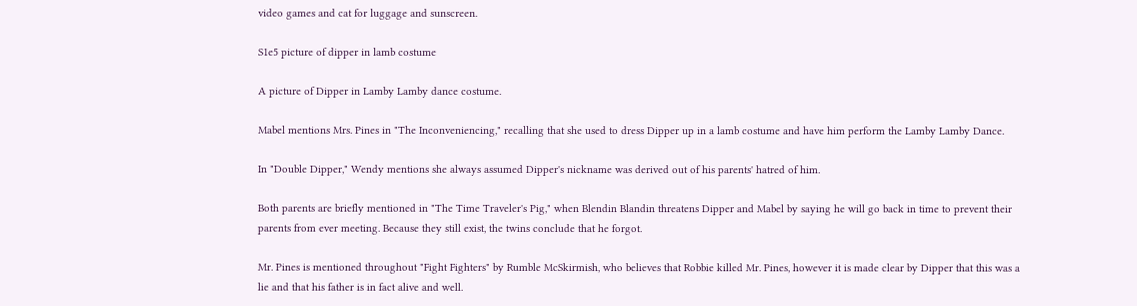video games and cat for luggage and sunscreen.

S1e5 picture of dipper in lamb costume

A picture of Dipper in Lamby Lamby dance costume.

Mabel mentions Mrs. Pines in "The Inconveniencing," recalling that she used to dress Dipper up in a lamb costume and have him perform the Lamby Lamby Dance.

In "Double Dipper," Wendy mentions she always assumed Dipper's nickname was derived out of his parents' hatred of him.

Both parents are briefly mentioned in "The Time Traveler's Pig," when Blendin Blandin threatens Dipper and Mabel by saying he will go back in time to prevent their parents from ever meeting. Because they still exist, the twins conclude that he forgot.

Mr. Pines is mentioned throughout "Fight Fighters" by Rumble McSkirmish, who believes that Robbie killed Mr. Pines, however it is made clear by Dipper that this was a lie and that his father is in fact alive and well.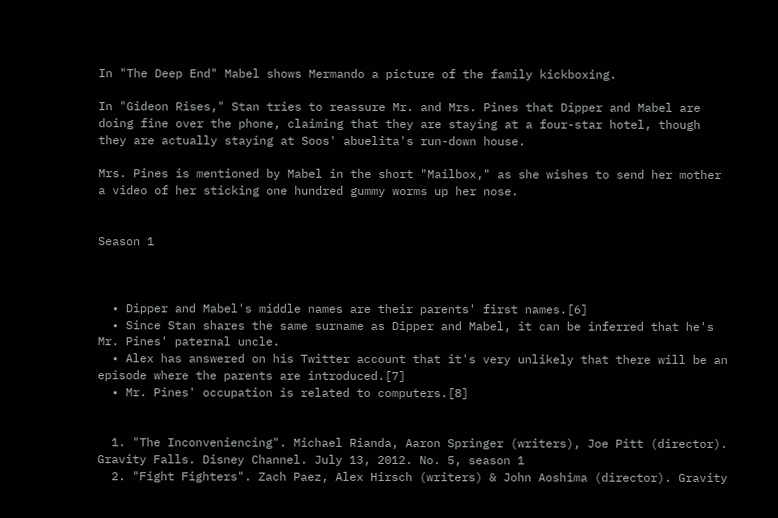In "The Deep End" Mabel shows Mermando a picture of the family kickboxing.

In "Gideon Rises," Stan tries to reassure Mr. and Mrs. Pines that Dipper and Mabel are doing fine over the phone, claiming that they are staying at a four-star hotel, though they are actually staying at Soos' abuelita's run-down house.

Mrs. Pines is mentioned by Mabel in the short "Mailbox," as she wishes to send her mother a video of her sticking one hundred gummy worms up her nose.


Season 1



  • Dipper and Mabel's middle names are their parents' first names.[6]
  • Since Stan shares the same surname as Dipper and Mabel, it can be inferred that he's Mr. Pines' paternal uncle.
  • Alex has answered on his Twitter account that it's very unlikely that there will be an episode where the parents are introduced.[7]
  • Mr. Pines' occupation is related to computers.[8]


  1. "The Inconveniencing". Michael Rianda, Aaron Springer (writers), Joe Pitt (director). Gravity Falls. Disney Channel. July 13, 2012. No. 5, season 1
  2. "Fight Fighters". Zach Paez, Alex Hirsch (writers) & John Aoshima (director). Gravity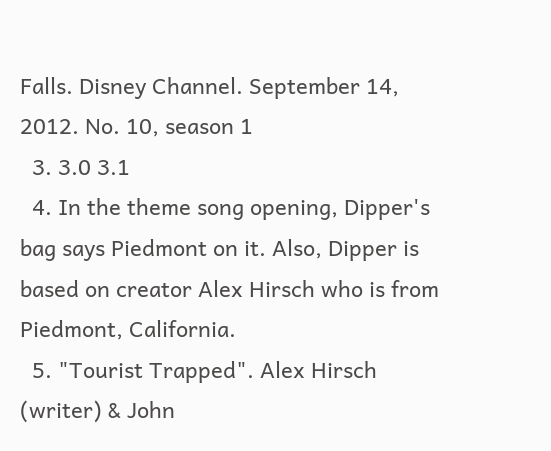Falls. Disney Channel. September 14, 2012. No. 10, season 1
  3. 3.0 3.1
  4. In the theme song opening, Dipper's bag says Piedmont on it. Also, Dipper is based on creator Alex Hirsch who is from Piedmont, California.
  5. "Tourist Trapped". Alex Hirsch (writer) & John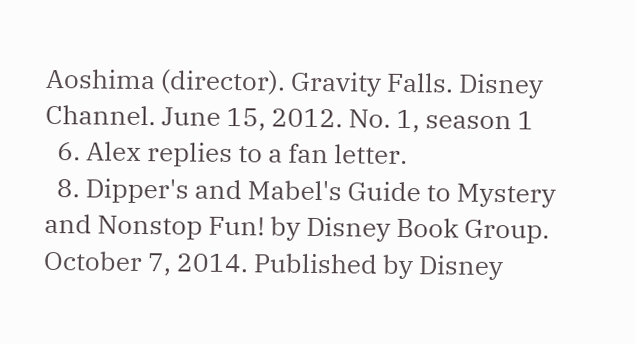Aoshima (director). Gravity Falls. Disney Channel. June 15, 2012. No. 1, season 1
  6. Alex replies to a fan letter.
  8. Dipper's and Mabel's Guide to Mystery and Nonstop Fun! by Disney Book Group. October 7, 2014. Published by Disney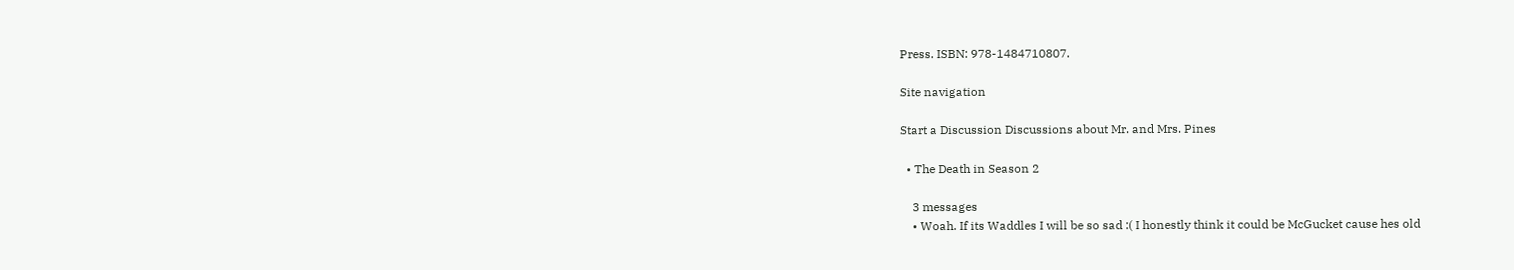Press. ISBN: 978-1484710807.

Site navigation

Start a Discussion Discussions about Mr. and Mrs. Pines

  • The Death in Season 2

    3 messages
    • Woah. If its Waddles I will be so sad :( I honestly think it could be McGucket cause hes old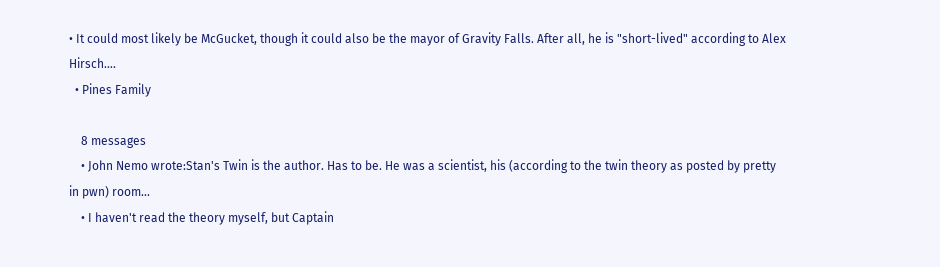• It could most likely be McGucket, though it could also be the mayor of Gravity Falls. After all, he is "short-lived" according to Alex Hirsch....
  • Pines Family

    8 messages
    • John Nemo wrote:Stan's Twin is the author. Has to be. He was a scientist, his (according to the twin theory as posted by pretty in pwn) room...
    • I haven't read the theory myself, but Captain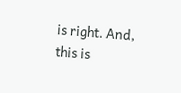is right. And, this is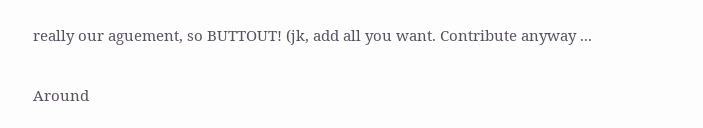really our aguement, so BUTTOUT! (jk, add all you want. Contribute anyway ...

Around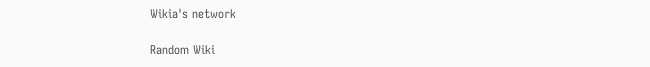Wikia's network

Random Wiki